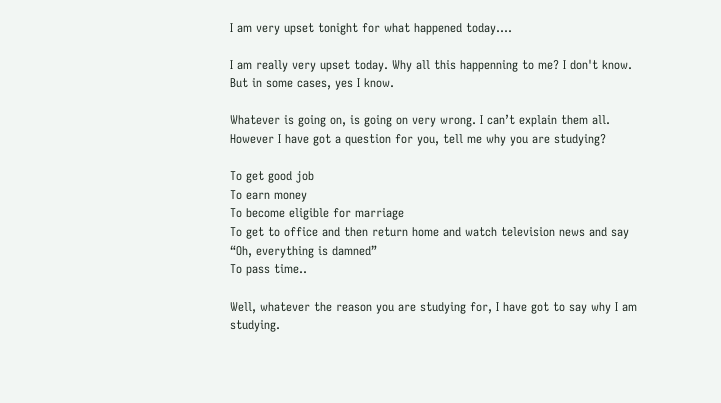I am very upset tonight for what happened today....

I am really very upset today. Why all this happenning to me? I don't know. But in some cases, yes I know.

Whatever is going on, is going on very wrong. I can’t explain them all. However I have got a question for you, tell me why you are studying?

To get good job
To earn money
To become eligible for marriage
To get to office and then return home and watch television news and say “Oh, everything is damned”
To pass time..

Well, whatever the reason you are studying for, I have got to say why I am studying.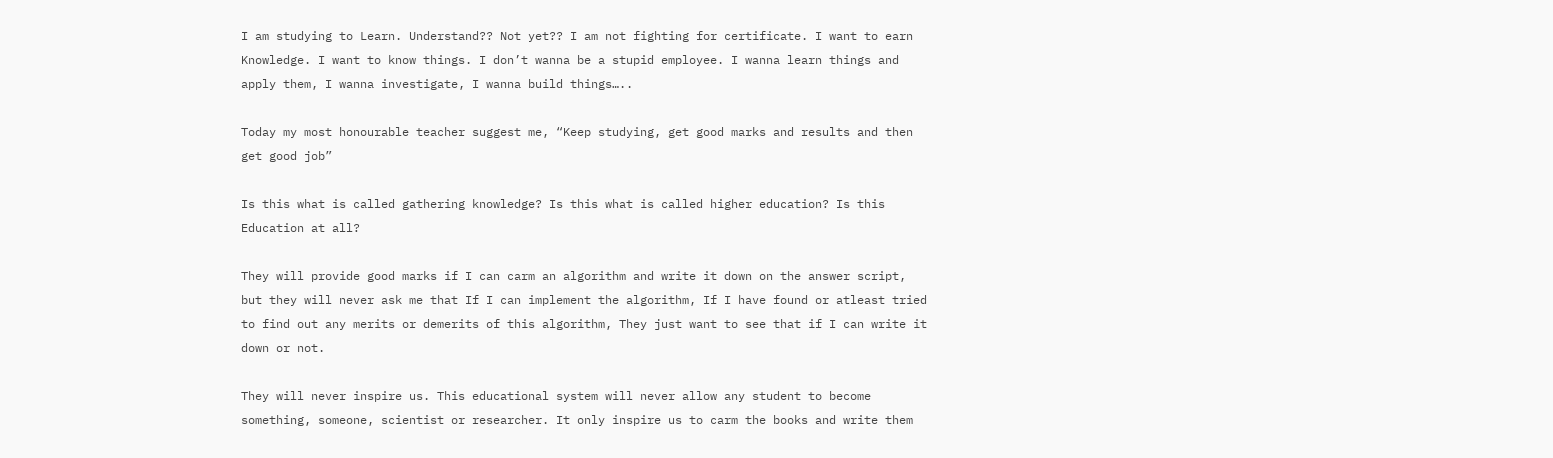I am studying to Learn. Understand?? Not yet?? I am not fighting for certificate. I want to earn Knowledge. I want to know things. I don’t wanna be a stupid employee. I wanna learn things and apply them, I wanna investigate, I wanna build things…..

Today my most honourable teacher suggest me, “Keep studying, get good marks and results and then get good job”

Is this what is called gathering knowledge? Is this what is called higher education? Is this Education at all?

They will provide good marks if I can carm an algorithm and write it down on the answer script, but they will never ask me that If I can implement the algorithm, If I have found or atleast tried to find out any merits or demerits of this algorithm, They just want to see that if I can write it down or not.

They will never inspire us. This educational system will never allow any student to become something, someone, scientist or researcher. It only inspire us to carm the books and write them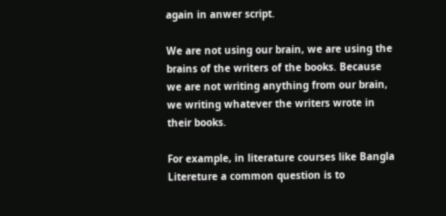again in anwer script.

We are not using our brain, we are using the brains of the writers of the books. Because we are not writing anything from our brain, we writing whatever the writers wrote in their books.

For example, in literature courses like Bangla Litereture a common question is to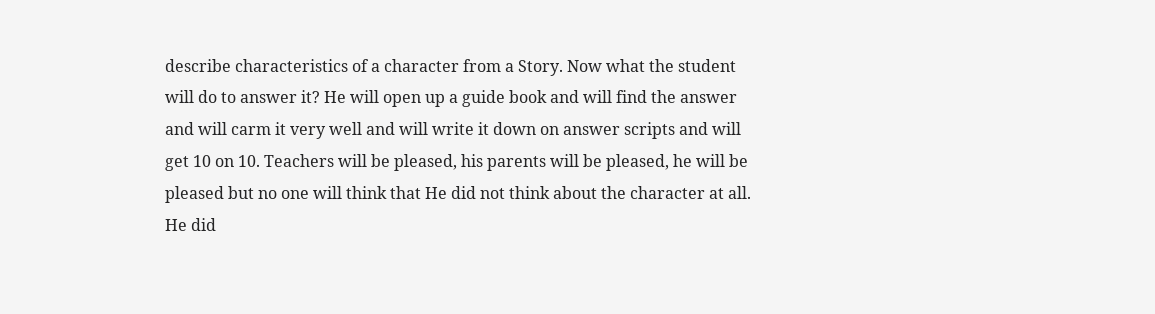describe characteristics of a character from a Story. Now what the student will do to answer it? He will open up a guide book and will find the answer and will carm it very well and will write it down on answer scripts and will get 10 on 10. Teachers will be pleased, his parents will be pleased, he will be pleased but no one will think that He did not think about the character at all. He did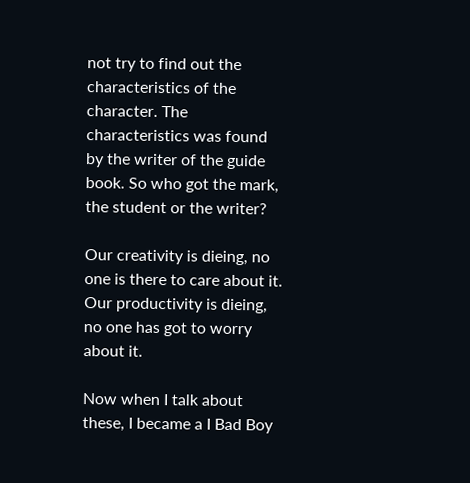not try to find out the characteristics of the character. The characteristics was found by the writer of the guide book. So who got the mark, the student or the writer?

Our creativity is dieing, no one is there to care about it.
Our productivity is dieing, no one has got to worry about it.

Now when I talk about these, I became a I Bad Boy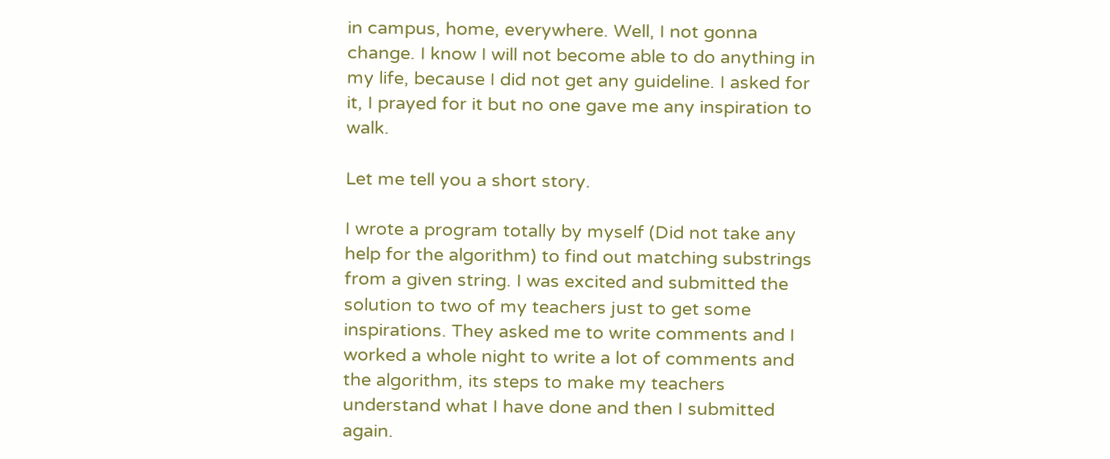in campus, home, everywhere. Well, I not gonna change. I know I will not become able to do anything in my life, because I did not get any guideline. I asked for it, I prayed for it but no one gave me any inspiration to walk.

Let me tell you a short story.

I wrote a program totally by myself (Did not take any help for the algorithm) to find out matching substrings from a given string. I was excited and submitted the solution to two of my teachers just to get some inspirations. They asked me to write comments and I worked a whole night to write a lot of comments and the algorithm, its steps to make my teachers understand what I have done and then I submitted again.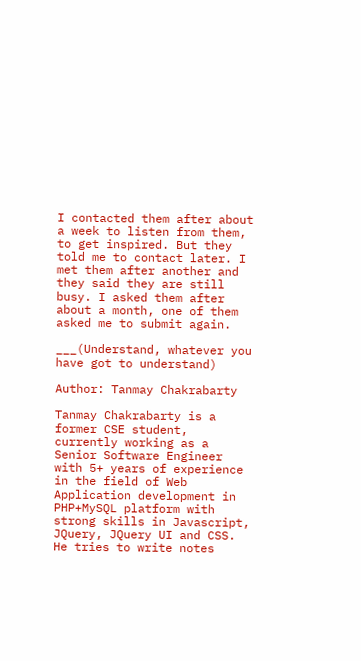I contacted them after about a week to listen from them, to get inspired. But they told me to contact later. I met them after another and they said they are still busy. I asked them after about a month, one of them asked me to submit again.

___(Understand, whatever you have got to understand)

Author: Tanmay Chakrabarty

Tanmay Chakrabarty is a former CSE student, currently working as a Senior Software Engineer with 5+ years of experience in the field of Web Application development in PHP+MySQL platform with strong skills in Javascript, JQuery, JQuery UI and CSS. He tries to write notes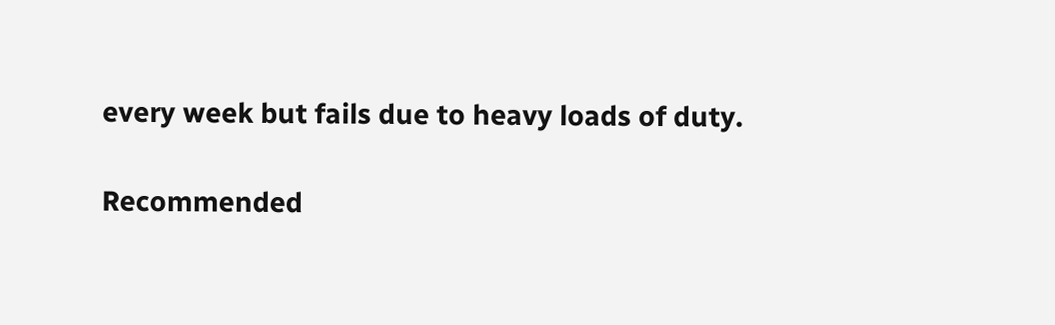every week but fails due to heavy loads of duty.

Recommended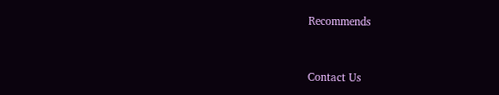Recommends


Contact Us